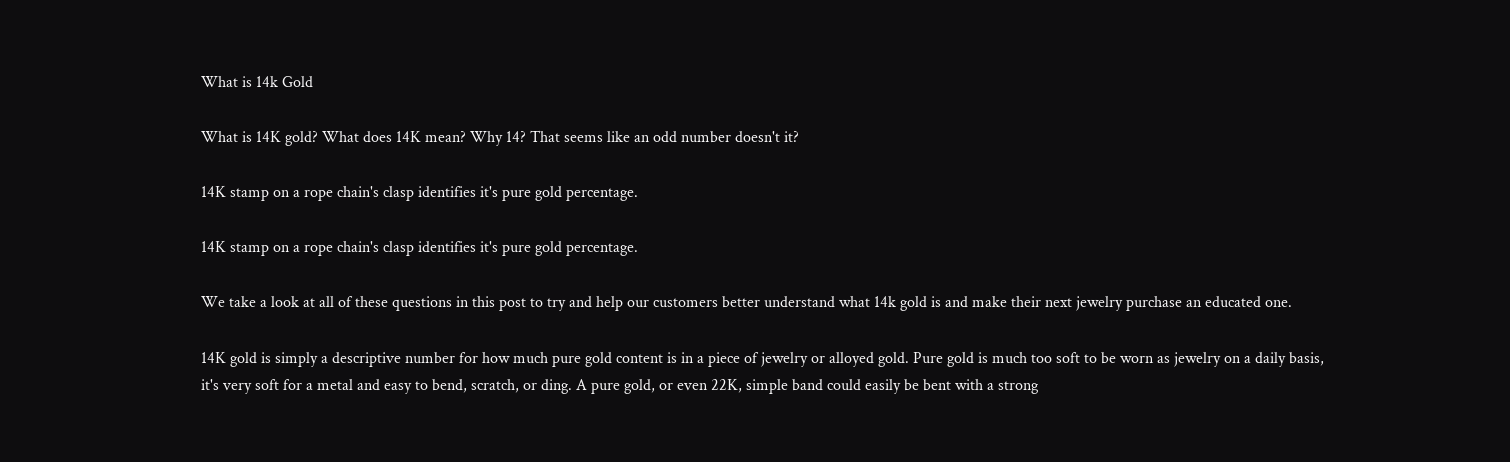What is 14k Gold

What is 14K gold? What does 14K mean? Why 14? That seems like an odd number doesn't it?

14K stamp on a rope chain's clasp identifies it's pure gold percentage.

14K stamp on a rope chain's clasp identifies it's pure gold percentage.

We take a look at all of these questions in this post to try and help our customers better understand what 14k gold is and make their next jewelry purchase an educated one.

14K gold is simply a descriptive number for how much pure gold content is in a piece of jewelry or alloyed gold. Pure gold is much too soft to be worn as jewelry on a daily basis, it's very soft for a metal and easy to bend, scratch, or ding. A pure gold, or even 22K, simple band could easily be bent with a strong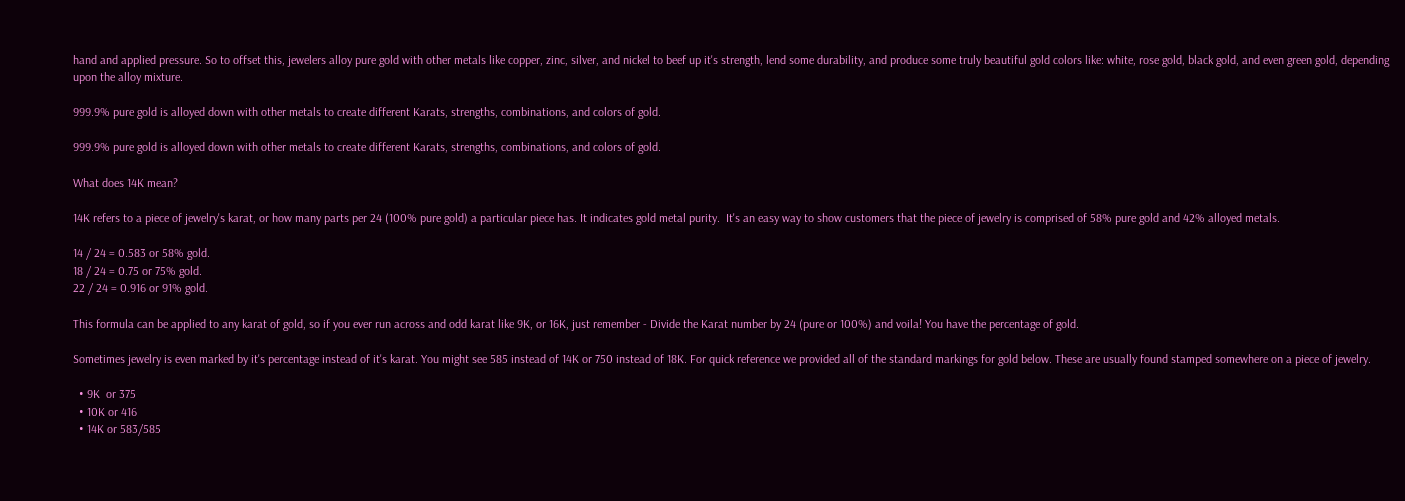hand and applied pressure. So to offset this, jewelers alloy pure gold with other metals like copper, zinc, silver, and nickel to beef up it's strength, lend some durability, and produce some truly beautiful gold colors like: white, rose gold, black gold, and even green gold, depending upon the alloy mixture.

999.9% pure gold is alloyed down with other metals to create different Karats, strengths, combinations, and colors of gold.

999.9% pure gold is alloyed down with other metals to create different Karats, strengths, combinations, and colors of gold.

What does 14K mean?

14K refers to a piece of jewelry's karat, or how many parts per 24 (100% pure gold) a particular piece has. It indicates gold metal purity.  It's an easy way to show customers that the piece of jewelry is comprised of 58% pure gold and 42% alloyed metals.

14 / 24 = 0.583 or 58% gold.
18 / 24 = 0.75 or 75% gold.
22 / 24 = 0.916 or 91% gold.

This formula can be applied to any karat of gold, so if you ever run across and odd karat like 9K, or 16K, just remember - Divide the Karat number by 24 (pure or 100%) and voila! You have the percentage of gold.

Sometimes jewelry is even marked by it's percentage instead of it's karat. You might see 585 instead of 14K or 750 instead of 18K. For quick reference we provided all of the standard markings for gold below. These are usually found stamped somewhere on a piece of jewelry.

  • 9K  or 375
  • 10K or 416
  • 14K or 583/585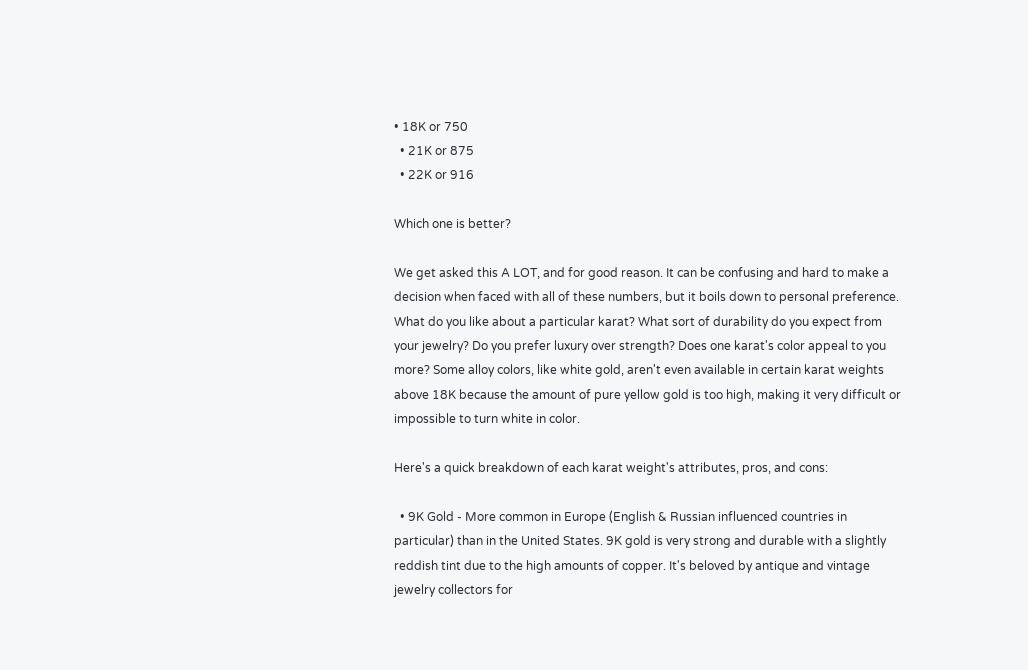• 18K or 750
  • 21K or 875
  • 22K or 916

Which one is better?

We get asked this A LOT, and for good reason. It can be confusing and hard to make a decision when faced with all of these numbers, but it boils down to personal preference. What do you like about a particular karat? What sort of durability do you expect from your jewelry? Do you prefer luxury over strength? Does one karat's color appeal to you more? Some alloy colors, like white gold, aren't even available in certain karat weights above 18K because the amount of pure yellow gold is too high, making it very difficult or impossible to turn white in color.

Here's a quick breakdown of each karat weight's attributes, pros, and cons:

  • 9K Gold - More common in Europe (English & Russian influenced countries in particular) than in the United States. 9K gold is very strong and durable with a slightly reddish tint due to the high amounts of copper. It's beloved by antique and vintage jewelry collectors for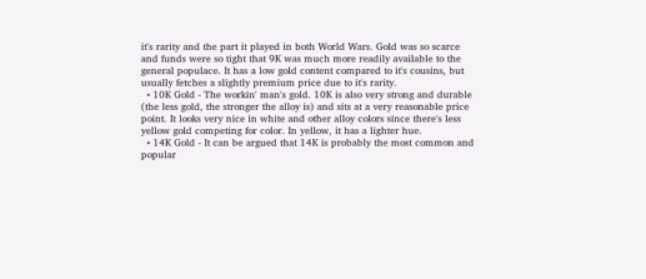it's rarity and the part it played in both World Wars. Gold was so scarce and funds were so tight that 9K was much more readily available to the general populace. It has a low gold content compared to it's cousins, but usually fetches a slightly premium price due to it's rarity.
  • 10K Gold - The workin' man's gold. 10K is also very strong and durable (the less gold, the stronger the alloy is) and sits at a very reasonable price point. It looks very nice in white and other alloy colors since there's less yellow gold competing for color. In yellow, it has a lighter hue.
  • 14K Gold - It can be argued that 14K is probably the most common and popular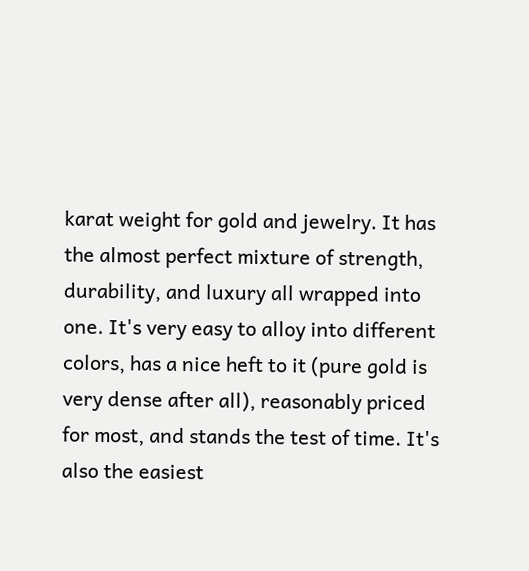karat weight for gold and jewelry. It has the almost perfect mixture of strength, durability, and luxury all wrapped into one. It's very easy to alloy into different colors, has a nice heft to it (pure gold is very dense after all), reasonably priced for most, and stands the test of time. It's also the easiest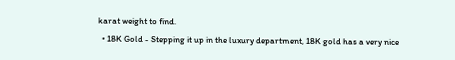karat weight to find.
  • 18K Gold - Stepping it up in the luxury department, 18K gold has a very nice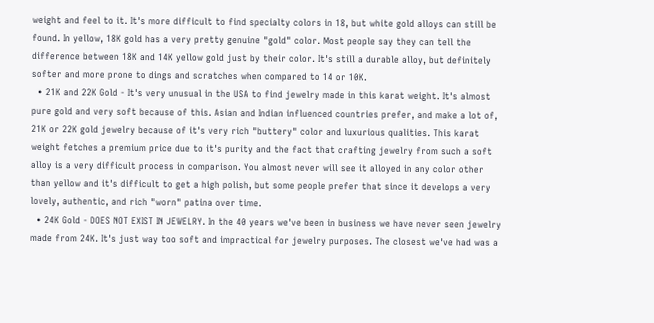weight and feel to it. It's more difficult to find specialty colors in 18, but white gold alloys can still be found. In yellow, 18K gold has a very pretty genuine "gold" color. Most people say they can tell the difference between 18K and 14K yellow gold just by their color. It's still a durable alloy, but definitely softer and more prone to dings and scratches when compared to 14 or 10K.
  • 21K and 22K Gold - It's very unusual in the USA to find jewelry made in this karat weight. It's almost pure gold and very soft because of this. Asian and Indian influenced countries prefer, and make a lot of, 21K or 22K gold jewelry because of it's very rich "buttery" color and luxurious qualities. This karat weight fetches a premium price due to it's purity and the fact that crafting jewelry from such a soft alloy is a very difficult process in comparison. You almost never will see it alloyed in any color other than yellow and it's difficult to get a high polish, but some people prefer that since it develops a very lovely, authentic, and rich "worn" patina over time.
  • 24K Gold - DOES NOT EXIST IN JEWELRY. In the 40 years we've been in business we have never seen jewelry made from 24K. It's just way too soft and impractical for jewelry purposes. The closest we've had was a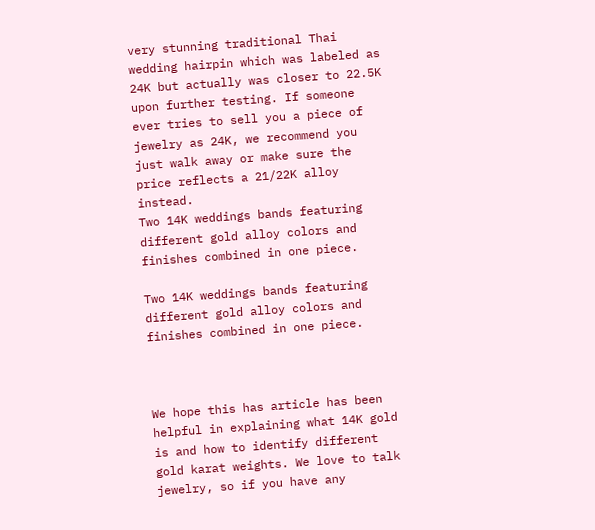very stunning traditional Thai wedding hairpin which was labeled as 24K but actually was closer to 22.5K upon further testing. If someone ever tries to sell you a piece of jewelry as 24K, we recommend you just walk away or make sure the price reflects a 21/22K alloy instead.
Two 14K weddings bands featuring different gold alloy colors and finishes combined in one piece.

Two 14K weddings bands featuring different gold alloy colors and finishes combined in one piece.



We hope this has article has been helpful in explaining what 14K gold is and how to identify different gold karat weights. We love to talk jewelry, so if you have any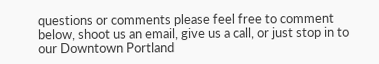questions or comments please feel free to comment below, shoot us an email, give us a call, or just stop in to our Downtown Portland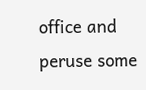office and peruse some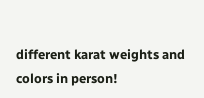different karat weights and colors in person!